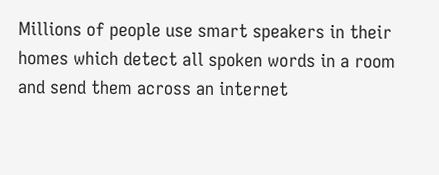Millions of people use smart speakers in their homes which detect all spoken words in a room and send them across an internet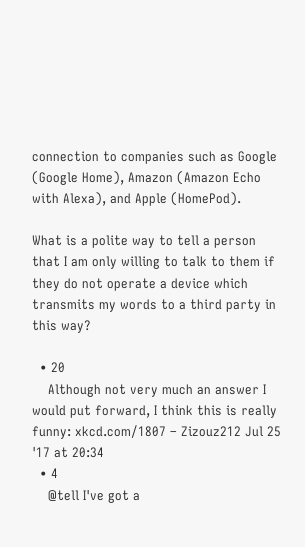connection to companies such as Google (Google Home), Amazon (Amazon Echo with Alexa), and Apple (HomePod).

What is a polite way to tell a person that I am only willing to talk to them if they do not operate a device which transmits my words to a third party in this way?

  • 20
    Although not very much an answer I would put forward, I think this is really funny: xkcd.com/1807 – Zizouz212 Jul 25 '17 at 20:34
  • 4
    @tell I've got a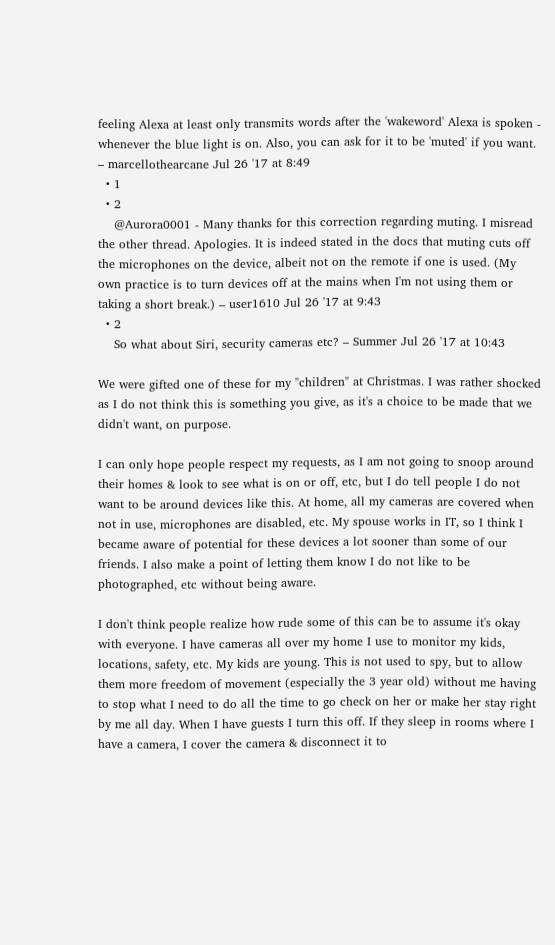feeling Alexa at least only transmits words after the 'wakeword' Alexa is spoken - whenever the blue light is on. Also, you can ask for it to be 'muted' if you want. – marcellothearcane Jul 26 '17 at 8:49
  • 1
  • 2
    @Aurora0001 - Many thanks for this correction regarding muting. I misread the other thread. Apologies. It is indeed stated in the docs that muting cuts off the microphones on the device, albeit not on the remote if one is used. (My own practice is to turn devices off at the mains when I'm not using them or taking a short break.) – user1610 Jul 26 '17 at 9:43
  • 2
    So what about Siri, security cameras etc? – Summer Jul 26 '17 at 10:43

We were gifted one of these for my "children" at Christmas. I was rather shocked as I do not think this is something you give, as it's a choice to be made that we didn't want, on purpose.

I can only hope people respect my requests, as I am not going to snoop around their homes & look to see what is on or off, etc, but I do tell people I do not want to be around devices like this. At home, all my cameras are covered when not in use, microphones are disabled, etc. My spouse works in IT, so I think I became aware of potential for these devices a lot sooner than some of our friends. I also make a point of letting them know I do not like to be photographed, etc without being aware.

I don't think people realize how rude some of this can be to assume it's okay with everyone. I have cameras all over my home I use to monitor my kids, locations, safety, etc. My kids are young. This is not used to spy, but to allow them more freedom of movement (especially the 3 year old) without me having to stop what I need to do all the time to go check on her or make her stay right by me all day. When I have guests I turn this off. If they sleep in rooms where I have a camera, I cover the camera & disconnect it to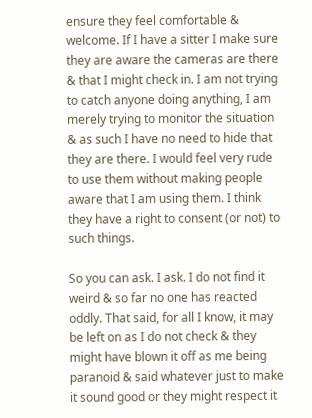ensure they feel comfortable & welcome. If I have a sitter I make sure they are aware the cameras are there & that I might check in. I am not trying to catch anyone doing anything, I am merely trying to monitor the situation & as such I have no need to hide that they are there. I would feel very rude to use them without making people aware that I am using them. I think they have a right to consent (or not) to such things.

So you can ask. I ask. I do not find it weird & so far no one has reacted oddly. That said, for all I know, it may be left on as I do not check & they might have blown it off as me being paranoid & said whatever just to make it sound good or they might respect it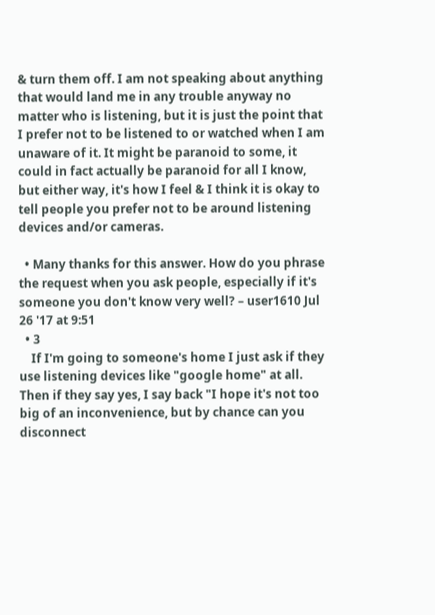& turn them off. I am not speaking about anything that would land me in any trouble anyway no matter who is listening, but it is just the point that I prefer not to be listened to or watched when I am unaware of it. It might be paranoid to some, it could in fact actually be paranoid for all I know, but either way, it's how I feel & I think it is okay to tell people you prefer not to be around listening devices and/or cameras.

  • Many thanks for this answer. How do you phrase the request when you ask people, especially if it's someone you don't know very well? – user1610 Jul 26 '17 at 9:51
  • 3
    If I'm going to someone's home I just ask if they use listening devices like "google home" at all. Then if they say yes, I say back "I hope it's not too big of an inconvenience, but by chance can you disconnect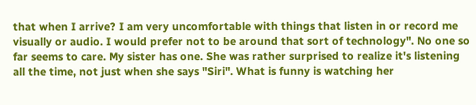that when I arrive? I am very uncomfortable with things that listen in or record me visually or audio. I would prefer not to be around that sort of technology". No one so far seems to care. My sister has one. She was rather surprised to realize it's listening all the time, not just when she says "Siri". What is funny is watching her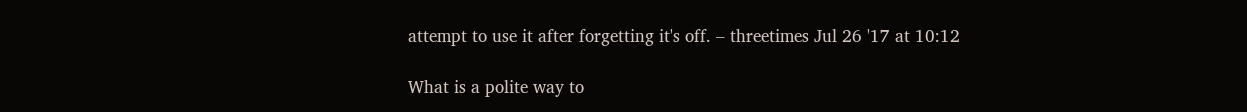attempt to use it after forgetting it's off. – threetimes Jul 26 '17 at 10:12

What is a polite way to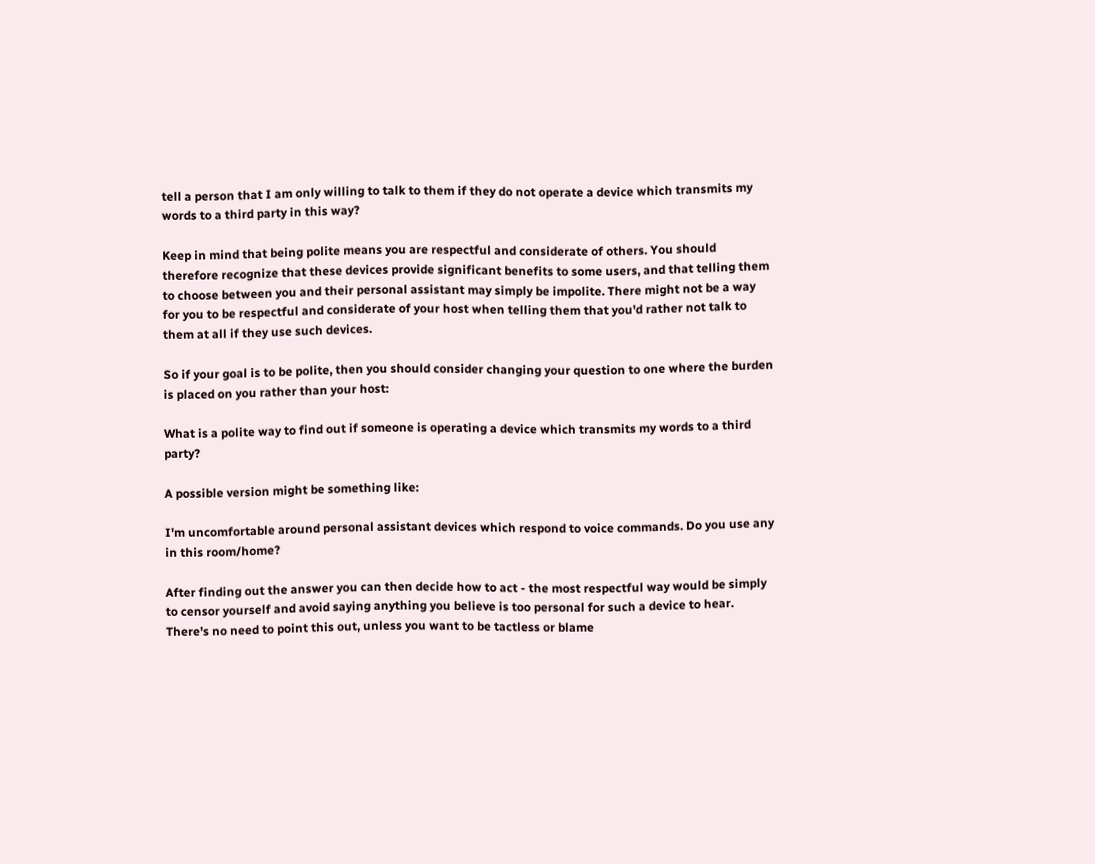tell a person that I am only willing to talk to them if they do not operate a device which transmits my words to a third party in this way?

Keep in mind that being polite means you are respectful and considerate of others. You should therefore recognize that these devices provide significant benefits to some users, and that telling them to choose between you and their personal assistant may simply be impolite. There might not be a way for you to be respectful and considerate of your host when telling them that you'd rather not talk to them at all if they use such devices.

So if your goal is to be polite, then you should consider changing your question to one where the burden is placed on you rather than your host:

What is a polite way to find out if someone is operating a device which transmits my words to a third party?

A possible version might be something like:

I'm uncomfortable around personal assistant devices which respond to voice commands. Do you use any in this room/home?

After finding out the answer you can then decide how to act - the most respectful way would be simply to censor yourself and avoid saying anything you believe is too personal for such a device to hear. There's no need to point this out, unless you want to be tactless or blame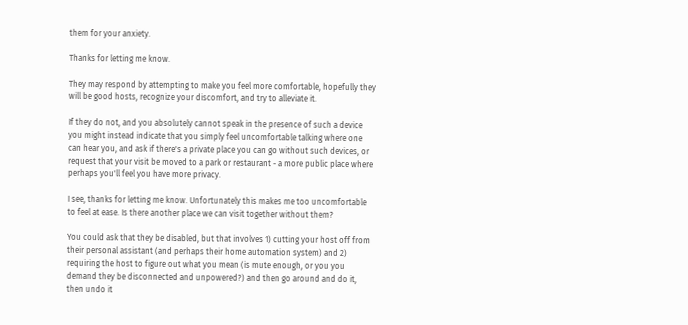them for your anxiety.

Thanks for letting me know.

They may respond by attempting to make you feel more comfortable, hopefully they will be good hosts, recognize your discomfort, and try to alleviate it.

If they do not, and you absolutely cannot speak in the presence of such a device you might instead indicate that you simply feel uncomfortable talking where one can hear you, and ask if there's a private place you can go without such devices, or request that your visit be moved to a park or restaurant - a more public place where perhaps you'll feel you have more privacy.

I see, thanks for letting me know. Unfortunately this makes me too uncomfortable to feel at ease. Is there another place we can visit together without them?

You could ask that they be disabled, but that involves 1) cutting your host off from their personal assistant (and perhaps their home automation system) and 2) requiring the host to figure out what you mean (is mute enough, or you you demand they be disconnected and unpowered?) and then go around and do it, then undo it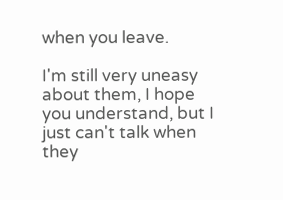when you leave.

I'm still very uneasy about them, I hope you understand, but I just can't talk when they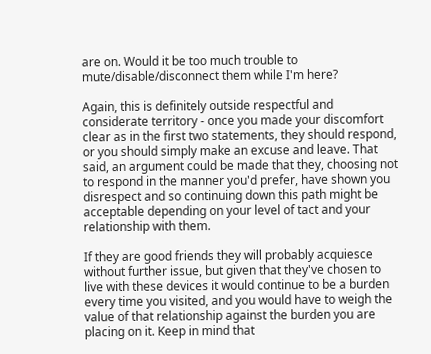are on. Would it be too much trouble to mute/disable/disconnect them while I'm here?

Again, this is definitely outside respectful and considerate territory - once you made your discomfort clear as in the first two statements, they should respond, or you should simply make an excuse and leave. That said, an argument could be made that they, choosing not to respond in the manner you'd prefer, have shown you disrespect and so continuing down this path might be acceptable depending on your level of tact and your relationship with them.

If they are good friends they will probably acquiesce without further issue, but given that they've chosen to live with these devices it would continue to be a burden every time you visited, and you would have to weigh the value of that relationship against the burden you are placing on it. Keep in mind that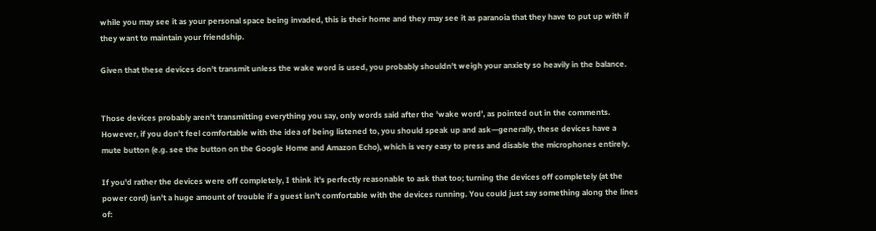while you may see it as your personal space being invaded, this is their home and they may see it as paranoia that they have to put up with if they want to maintain your friendship.

Given that these devices don't transmit unless the wake word is used, you probably shouldn't weigh your anxiety so heavily in the balance.


Those devices probably aren't transmitting everything you say, only words said after the 'wake word', as pointed out in the comments. However, if you don't feel comfortable with the idea of being listened to, you should speak up and ask—generally, these devices have a mute button (e.g. see the button on the Google Home and Amazon Echo), which is very easy to press and disable the microphones entirely.

If you'd rather the devices were off completely, I think it's perfectly reasonable to ask that too; turning the devices off completely (at the power cord) isn't a huge amount of trouble if a guest isn't comfortable with the devices running. You could just say something along the lines of: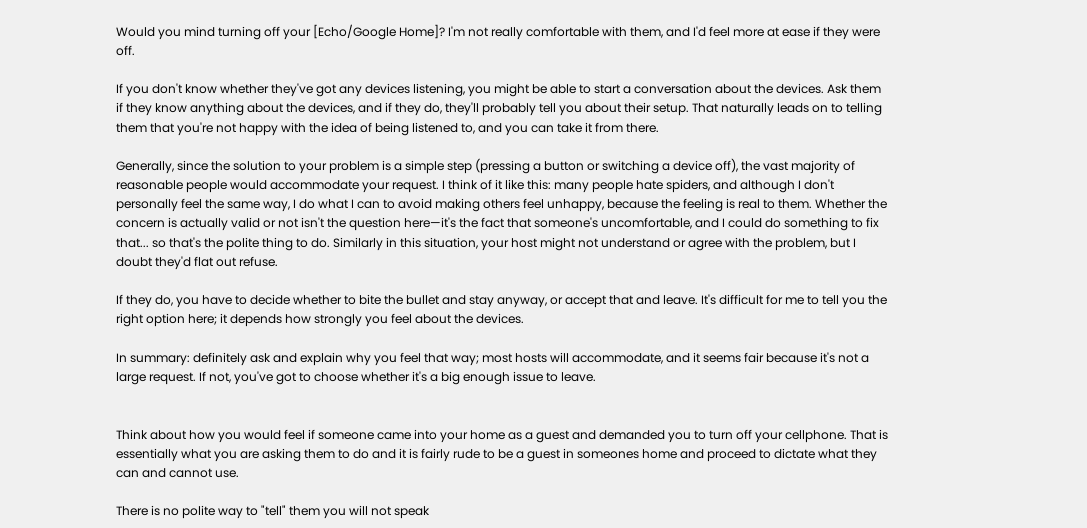Would you mind turning off your [Echo/Google Home]? I'm not really comfortable with them, and I'd feel more at ease if they were off.

If you don't know whether they've got any devices listening, you might be able to start a conversation about the devices. Ask them if they know anything about the devices, and if they do, they'll probably tell you about their setup. That naturally leads on to telling them that you're not happy with the idea of being listened to, and you can take it from there.

Generally, since the solution to your problem is a simple step (pressing a button or switching a device off), the vast majority of reasonable people would accommodate your request. I think of it like this: many people hate spiders, and although I don't personally feel the same way, I do what I can to avoid making others feel unhappy, because the feeling is real to them. Whether the concern is actually valid or not isn't the question here—it's the fact that someone's uncomfortable, and I could do something to fix that... so that's the polite thing to do. Similarly in this situation, your host might not understand or agree with the problem, but I doubt they'd flat out refuse.

If they do, you have to decide whether to bite the bullet and stay anyway, or accept that and leave. It's difficult for me to tell you the right option here; it depends how strongly you feel about the devices.

In summary: definitely ask and explain why you feel that way; most hosts will accommodate, and it seems fair because it's not a large request. If not, you've got to choose whether it's a big enough issue to leave.


Think about how you would feel if someone came into your home as a guest and demanded you to turn off your cellphone. That is essentially what you are asking them to do and it is fairly rude to be a guest in someones home and proceed to dictate what they can and cannot use.

There is no polite way to "tell" them you will not speak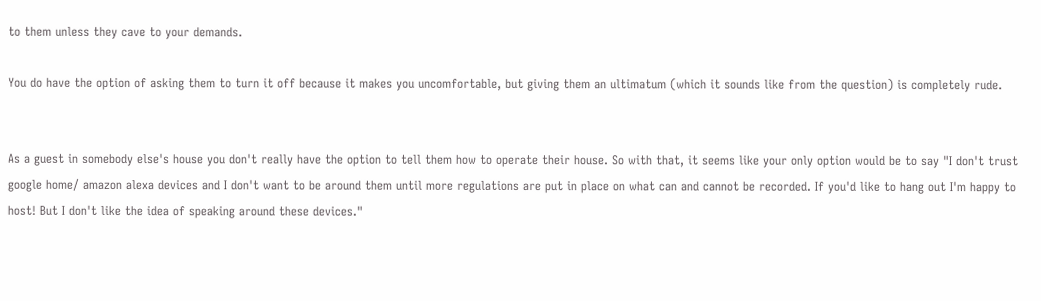to them unless they cave to your demands.

You do have the option of asking them to turn it off because it makes you uncomfortable, but giving them an ultimatum (which it sounds like from the question) is completely rude.


As a guest in somebody else's house you don't really have the option to tell them how to operate their house. So with that, it seems like your only option would be to say "I don't trust google home/ amazon alexa devices and I don't want to be around them until more regulations are put in place on what can and cannot be recorded. If you'd like to hang out I'm happy to host! But I don't like the idea of speaking around these devices."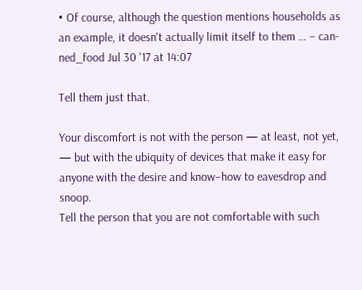• Of course, although the question mentions households as an example, it doesn't actually limit itself to them … – can-ned_food Jul 30 '17 at 14:07

Tell them just that.

Your discomfort is not with the person — at least, not yet, — but with the ubiquity of devices that make it easy for anyone with the desire and know–how to eavesdrop and snoop.
Tell the person that you are not comfortable with such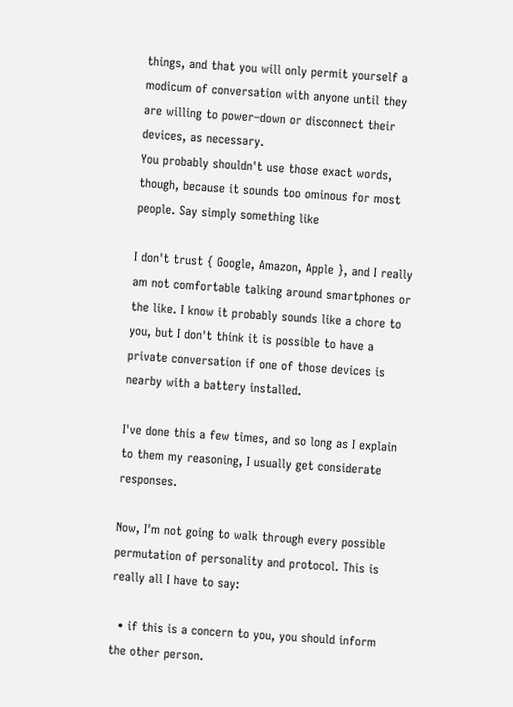things, and that you will only permit yourself a modicum of conversation with anyone until they are willing to power–down or disconnect their devices, as necessary.
You probably shouldn't use those exact words, though, because it sounds too ominous for most people. Say simply something like

I don't trust { Google, Amazon, Apple }, and I really am not comfortable talking around smartphones or the like. I know it probably sounds like a chore to you, but I don't think it is possible to have a private conversation if one of those devices is nearby with a battery installed.

I've done this a few times, and so long as I explain to them my reasoning, I usually get considerate responses.

Now, I'm not going to walk through every possible permutation of personality and protocol. This is really all I have to say:

  • if this is a concern to you, you should inform the other person.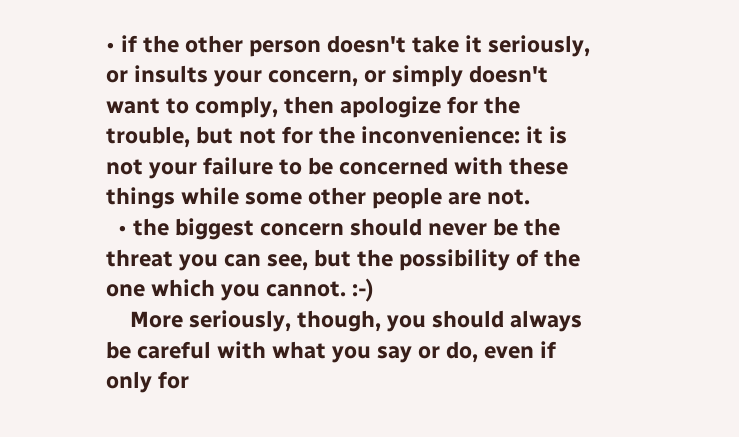• if the other person doesn't take it seriously, or insults your concern, or simply doesn't want to comply, then apologize for the trouble, but not for the inconvenience: it is not your failure to be concerned with these things while some other people are not.
  • the biggest concern should never be the threat you can see, but the possibility of the one which you cannot. :-)
    More seriously, though, you should always be careful with what you say or do, even if only for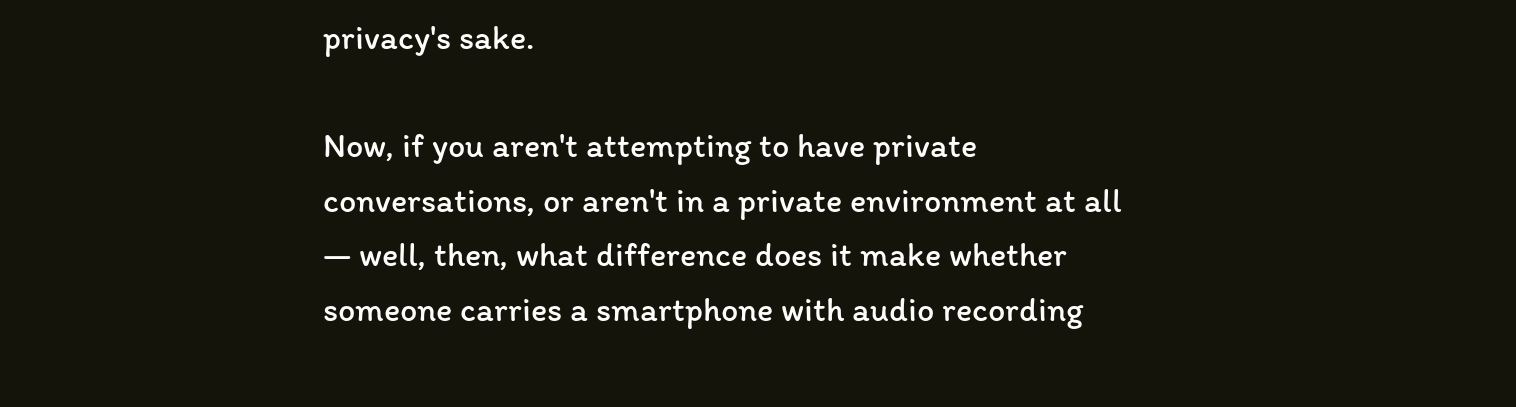privacy's sake.

Now, if you aren't attempting to have private conversations, or aren't in a private environment at all — well, then, what difference does it make whether someone carries a smartphone with audio recording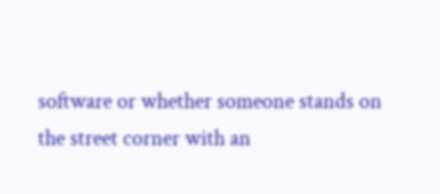software or whether someone stands on the street corner with an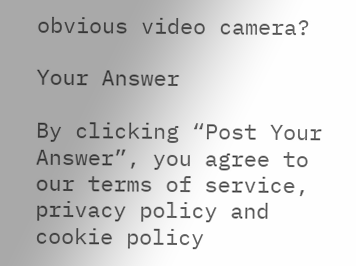obvious video camera?

Your Answer

By clicking “Post Your Answer”, you agree to our terms of service, privacy policy and cookie policy